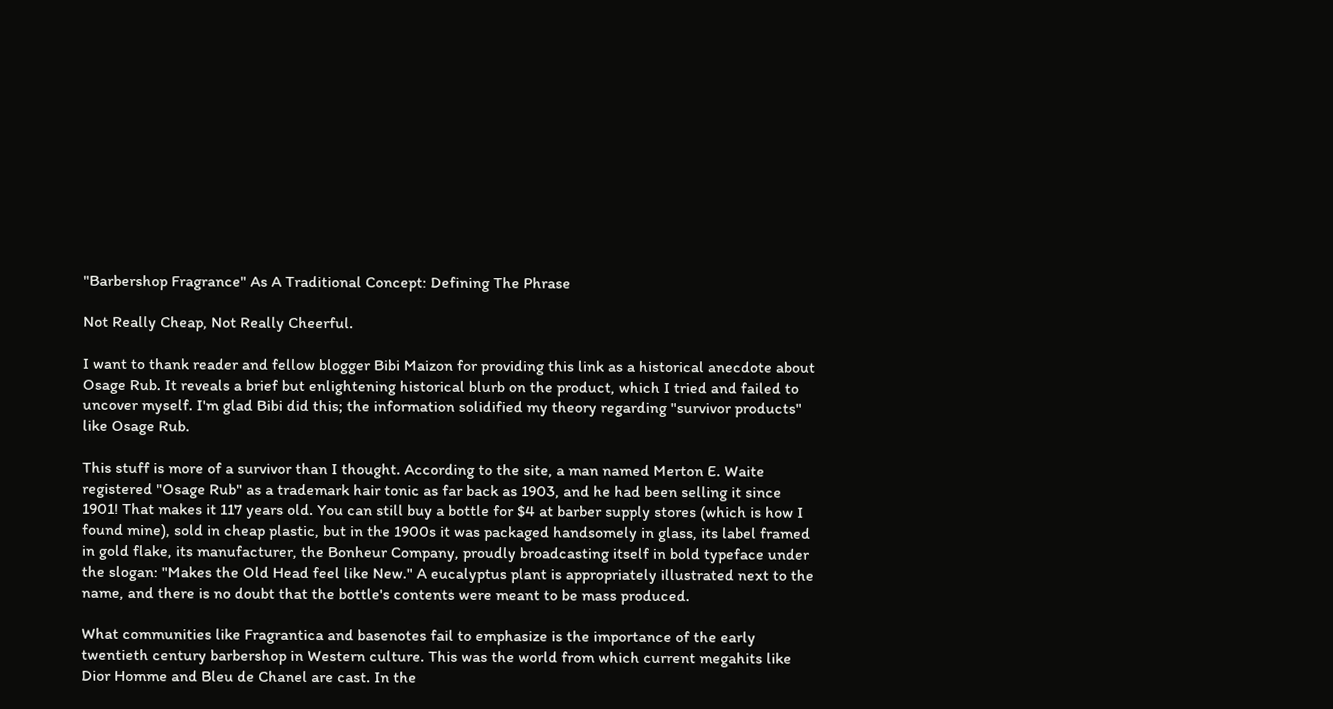"Barbershop Fragrance" As A Traditional Concept: Defining The Phrase

Not Really Cheap, Not Really Cheerful.

I want to thank reader and fellow blogger Bibi Maizon for providing this link as a historical anecdote about Osage Rub. It reveals a brief but enlightening historical blurb on the product, which I tried and failed to uncover myself. I'm glad Bibi did this; the information solidified my theory regarding "survivor products" like Osage Rub.

This stuff is more of a survivor than I thought. According to the site, a man named Merton E. Waite registered "Osage Rub" as a trademark hair tonic as far back as 1903, and he had been selling it since 1901! That makes it 117 years old. You can still buy a bottle for $4 at barber supply stores (which is how I found mine), sold in cheap plastic, but in the 1900s it was packaged handsomely in glass, its label framed in gold flake, its manufacturer, the Bonheur Company, proudly broadcasting itself in bold typeface under the slogan: "Makes the Old Head feel like New." A eucalyptus plant is appropriately illustrated next to the name, and there is no doubt that the bottle's contents were meant to be mass produced.

What communities like Fragrantica and basenotes fail to emphasize is the importance of the early twentieth century barbershop in Western culture. This was the world from which current megahits like Dior Homme and Bleu de Chanel are cast. In the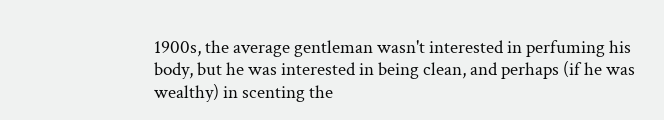1900s, the average gentleman wasn't interested in perfuming his body, but he was interested in being clean, and perhaps (if he was wealthy) in scenting the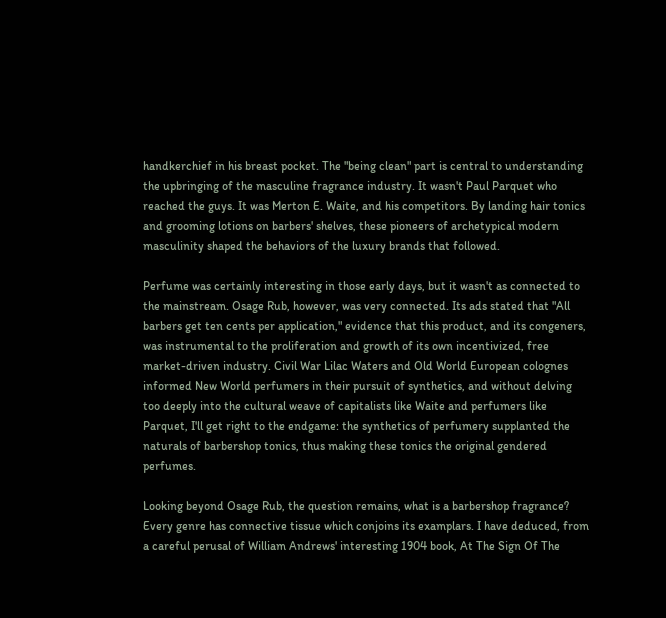handkerchief in his breast pocket. The "being clean" part is central to understanding the upbringing of the masculine fragrance industry. It wasn't Paul Parquet who reached the guys. It was Merton E. Waite, and his competitors. By landing hair tonics and grooming lotions on barbers' shelves, these pioneers of archetypical modern masculinity shaped the behaviors of the luxury brands that followed.

Perfume was certainly interesting in those early days, but it wasn't as connected to the mainstream. Osage Rub, however, was very connected. Its ads stated that "All barbers get ten cents per application," evidence that this product, and its congeners, was instrumental to the proliferation and growth of its own incentivized, free market-driven industry. Civil War Lilac Waters and Old World European colognes informed New World perfumers in their pursuit of synthetics, and without delving too deeply into the cultural weave of capitalists like Waite and perfumers like Parquet, I'll get right to the endgame: the synthetics of perfumery supplanted the naturals of barbershop tonics, thus making these tonics the original gendered perfumes.

Looking beyond Osage Rub, the question remains, what is a barbershop fragrance? Every genre has connective tissue which conjoins its examplars. I have deduced, from a careful perusal of William Andrews' interesting 1904 book, At The Sign Of The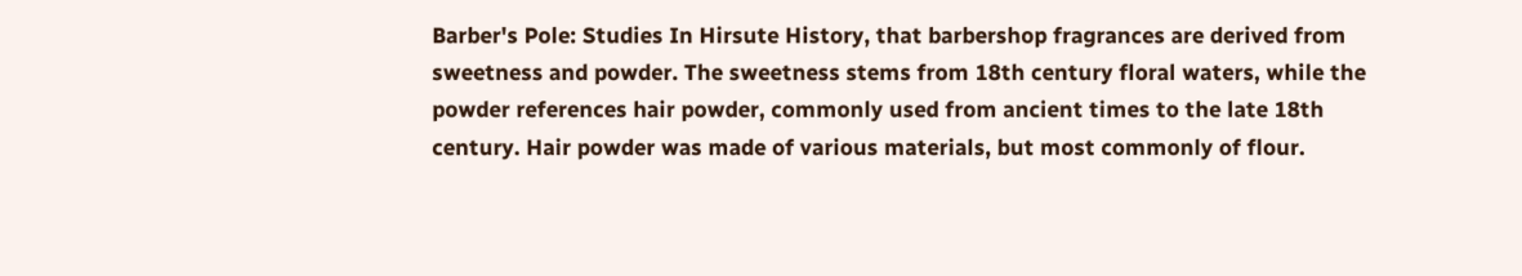Barber's Pole: Studies In Hirsute History, that barbershop fragrances are derived from sweetness and powder. The sweetness stems from 18th century floral waters, while the powder references hair powder, commonly used from ancient times to the late 18th century. Hair powder was made of various materials, but most commonly of flour.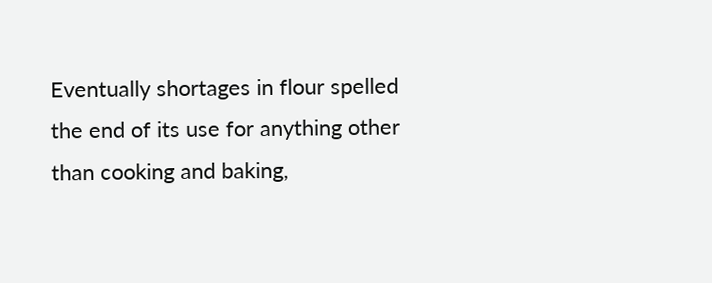Eventually shortages in flour spelled the end of its use for anything other than cooking and baking,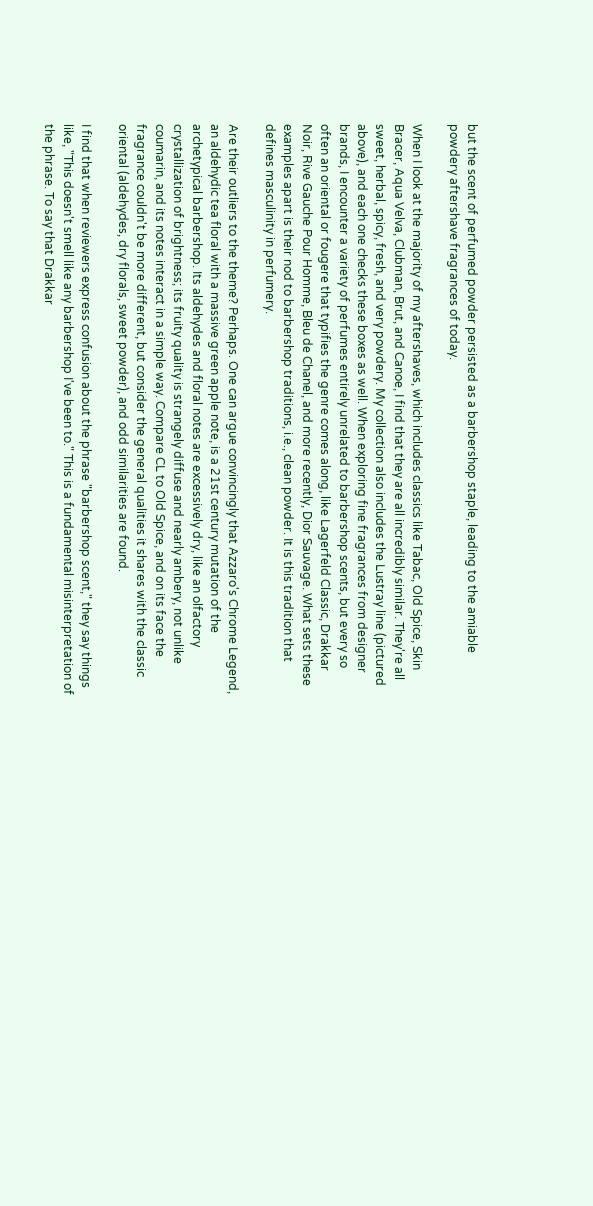but the scent of perfumed powder persisted as a barbershop staple, leading to the amiable powdery aftershave fragrances of today.

When I look at the majority of my aftershaves, which includes classics like Tabac, Old Spice, Skin Bracer, Aqua Velva, Clubman, Brut, and Canoe, I find that they are all incredibly similar. They're all sweet, herbal, spicy, fresh, and very powdery. My collection also includes the Lustray line (pictured above), and each one checks these boxes as well. When exploring fine fragrances from designer brands, I encounter a variety of perfumes entirely unrelated to barbershop scents, but every so often an oriental or fougere that typifies the genre comes along, like Lagerfeld Classic, Drakkar Noir, Rive Gauche Pour Homme, Bleu de Chanel, and more recently, Dior Sauvage. What sets these examples apart is their nod to barbershop traditions, i.e., clean powder. It is this tradition that defines masculinity in perfumery.

Are their outliers to the theme? Perhaps. One can argue convincingly that Azzaro's Chrome Legend, an aldehydic tea floral with a massive green apple note, is a 21st century mutation of the archetypical barbershop. Its aldehydes and floral notes are excessively dry, like an olfactory crystallization of brightness; its fruity quality is strangely diffuse and nearly ambery, not unlike coumarin, and its notes interact in a simple way. Compare CL to Old Spice, and on its face the fragrance couldn't be more different, but consider the general qualities it shares with the classic oriental (aldehydes, dry florals, sweet powder), and odd similarities are found.

I find that when reviewers express confusion about the phrase "barbershop scent," they say things like, "This doesn't smell like any barbershop I've been to." This is a fundamental misinterpretation of the phrase. To say that Drakkar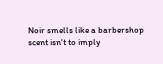Noir smells like a barbershop scent isn't to imply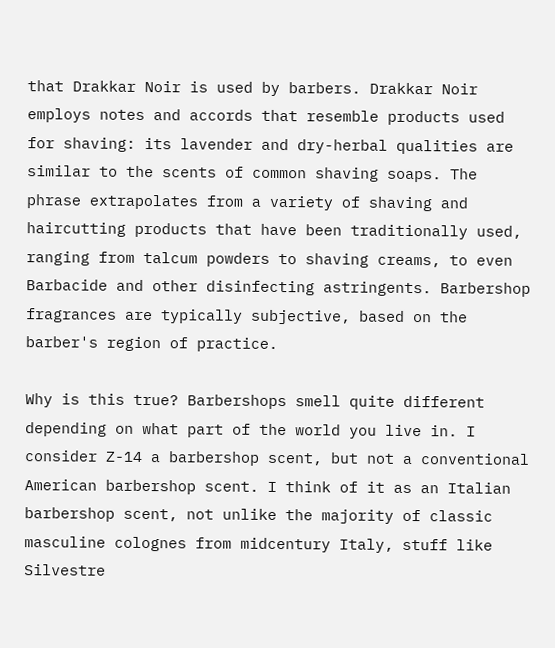that Drakkar Noir is used by barbers. Drakkar Noir employs notes and accords that resemble products used for shaving: its lavender and dry-herbal qualities are similar to the scents of common shaving soaps. The phrase extrapolates from a variety of shaving and haircutting products that have been traditionally used, ranging from talcum powders to shaving creams, to even Barbacide and other disinfecting astringents. Barbershop fragrances are typically subjective, based on the barber's region of practice.

Why is this true? Barbershops smell quite different depending on what part of the world you live in. I consider Z-14 a barbershop scent, but not a conventional American barbershop scent. I think of it as an Italian barbershop scent, not unlike the majority of classic masculine colognes from midcentury Italy, stuff like Silvestre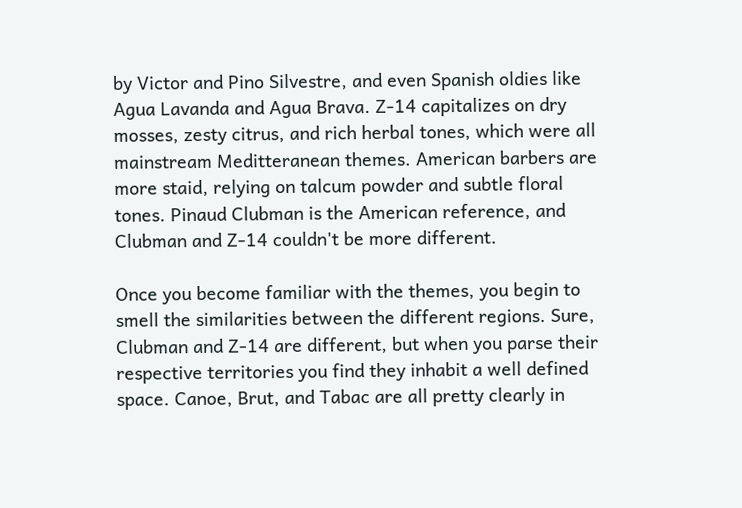by Victor and Pino Silvestre, and even Spanish oldies like Agua Lavanda and Agua Brava. Z-14 capitalizes on dry mosses, zesty citrus, and rich herbal tones, which were all mainstream Meditteranean themes. American barbers are more staid, relying on talcum powder and subtle floral tones. Pinaud Clubman is the American reference, and Clubman and Z-14 couldn't be more different.

Once you become familiar with the themes, you begin to smell the similarities between the different regions. Sure, Clubman and Z-14 are different, but when you parse their respective territories you find they inhabit a well defined space. Canoe, Brut, and Tabac are all pretty clearly in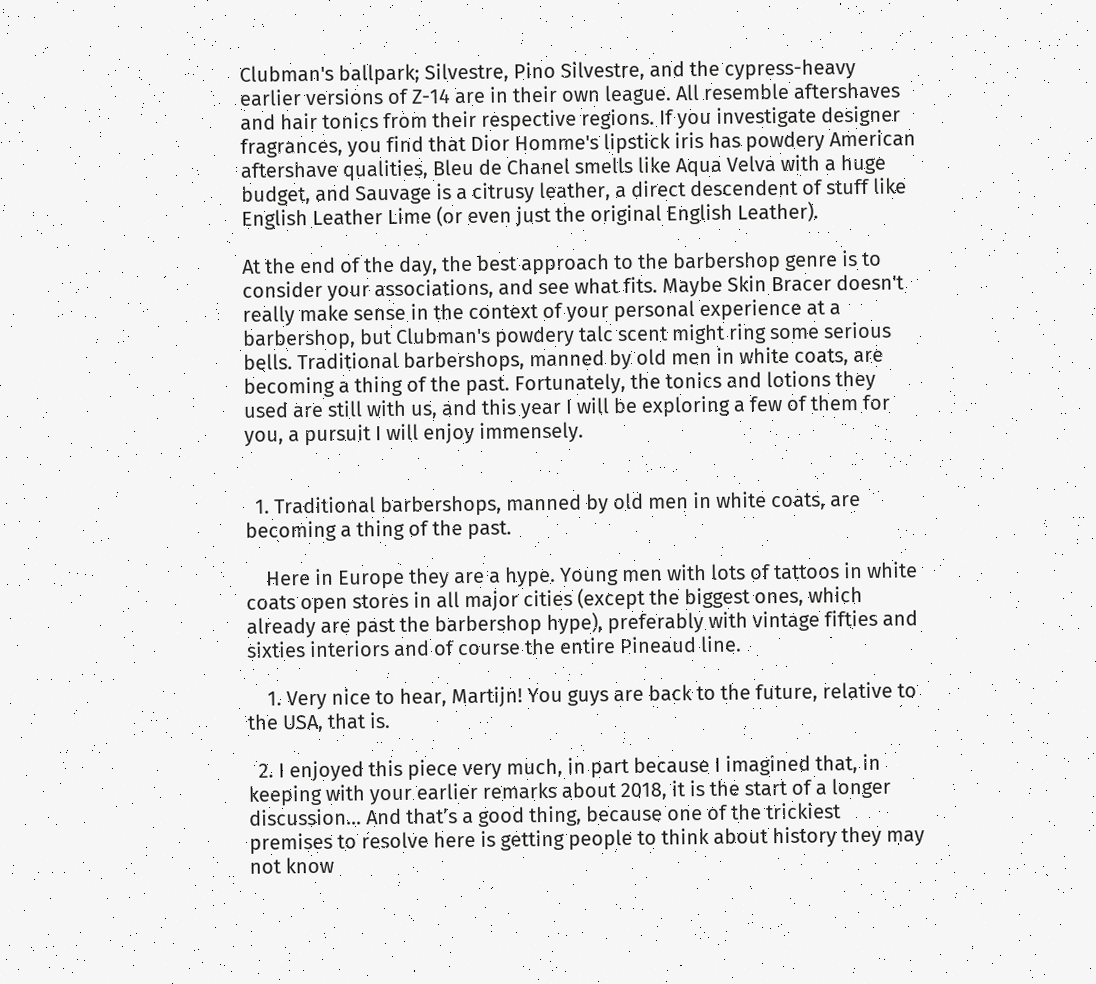Clubman's ballpark; Silvestre, Pino Silvestre, and the cypress-heavy earlier versions of Z-14 are in their own league. All resemble aftershaves and hair tonics from their respective regions. If you investigate designer fragrances, you find that Dior Homme's lipstick iris has powdery American aftershave qualities, Bleu de Chanel smells like Aqua Velva with a huge budget, and Sauvage is a citrusy leather, a direct descendent of stuff like English Leather Lime (or even just the original English Leather).

At the end of the day, the best approach to the barbershop genre is to consider your associations, and see what fits. Maybe Skin Bracer doesn't really make sense in the context of your personal experience at a barbershop, but Clubman's powdery talc scent might ring some serious bells. Traditional barbershops, manned by old men in white coats, are becoming a thing of the past. Fortunately, the tonics and lotions they used are still with us, and this year I will be exploring a few of them for you, a pursuit I will enjoy immensely.


  1. Traditional barbershops, manned by old men in white coats, are becoming a thing of the past.

    Here in Europe they are a hype. Young men with lots of tattoos in white coats open stores in all major cities (except the biggest ones, which already are past the barbershop hype), preferably with vintage fifties and sixties interiors and of course the entire Pineaud line.

    1. Very nice to hear, Martijn! You guys are back to the future, relative to the USA, that is.

  2. I enjoyed this piece very much, in part because I imagined that, in keeping with your earlier remarks about 2018, it is the start of a longer discussion… And that’s a good thing, because one of the trickiest premises to resolve here is getting people to think about history they may not know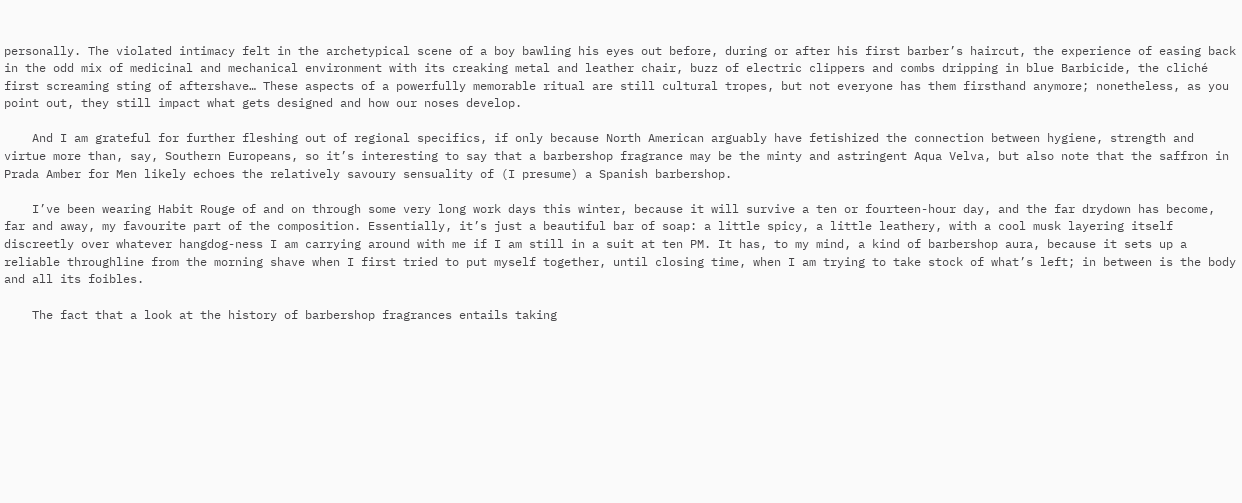personally. The violated intimacy felt in the archetypical scene of a boy bawling his eyes out before, during or after his first barber’s haircut, the experience of easing back in the odd mix of medicinal and mechanical environment with its creaking metal and leather chair, buzz of electric clippers and combs dripping in blue Barbicide, the cliché first screaming sting of aftershave… These aspects of a powerfully memorable ritual are still cultural tropes, but not everyone has them firsthand anymore; nonetheless, as you point out, they still impact what gets designed and how our noses develop.

    And I am grateful for further fleshing out of regional specifics, if only because North American arguably have fetishized the connection between hygiene, strength and virtue more than, say, Southern Europeans, so it’s interesting to say that a barbershop fragrance may be the minty and astringent Aqua Velva, but also note that the saffron in Prada Amber for Men likely echoes the relatively savoury sensuality of (I presume) a Spanish barbershop.

    I’ve been wearing Habit Rouge of and on through some very long work days this winter, because it will survive a ten or fourteen-hour day, and the far drydown has become, far and away, my favourite part of the composition. Essentially, it’s just a beautiful bar of soap: a little spicy, a little leathery, with a cool musk layering itself discreetly over whatever hangdog-ness I am carrying around with me if I am still in a suit at ten PM. It has, to my mind, a kind of barbershop aura, because it sets up a reliable throughline from the morning shave when I first tried to put myself together, until closing time, when I am trying to take stock of what’s left; in between is the body and all its foibles.

    The fact that a look at the history of barbershop fragrances entails taking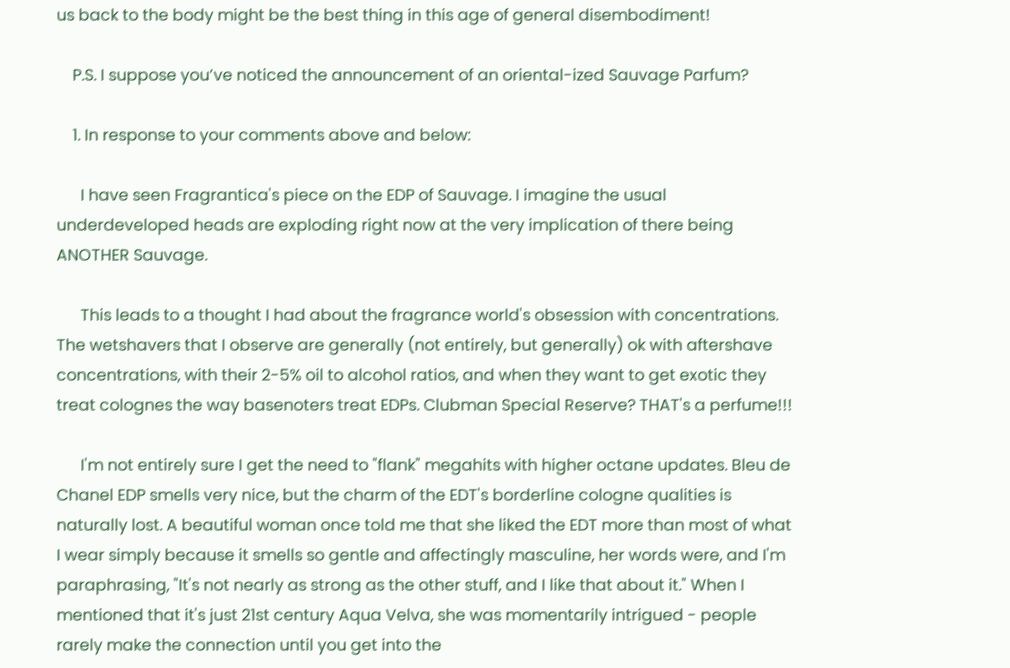us back to the body might be the best thing in this age of general disembodiment!

    P.S. I suppose you’ve noticed the announcement of an oriental-ized Sauvage Parfum?

    1. In response to your comments above and below:

      I have seen Fragrantica's piece on the EDP of Sauvage. I imagine the usual underdeveloped heads are exploding right now at the very implication of there being ANOTHER Sauvage.

      This leads to a thought I had about the fragrance world's obsession with concentrations. The wetshavers that I observe are generally (not entirely, but generally) ok with aftershave concentrations, with their 2-5% oil to alcohol ratios, and when they want to get exotic they treat colognes the way basenoters treat EDPs. Clubman Special Reserve? THAT's a perfume!!!

      I'm not entirely sure I get the need to "flank" megahits with higher octane updates. Bleu de Chanel EDP smells very nice, but the charm of the EDT's borderline cologne qualities is naturally lost. A beautiful woman once told me that she liked the EDT more than most of what I wear simply because it smells so gentle and affectingly masculine, her words were, and I'm paraphrasing, "It's not nearly as strong as the other stuff, and I like that about it." When I mentioned that it's just 21st century Aqua Velva, she was momentarily intrigued - people rarely make the connection until you get into the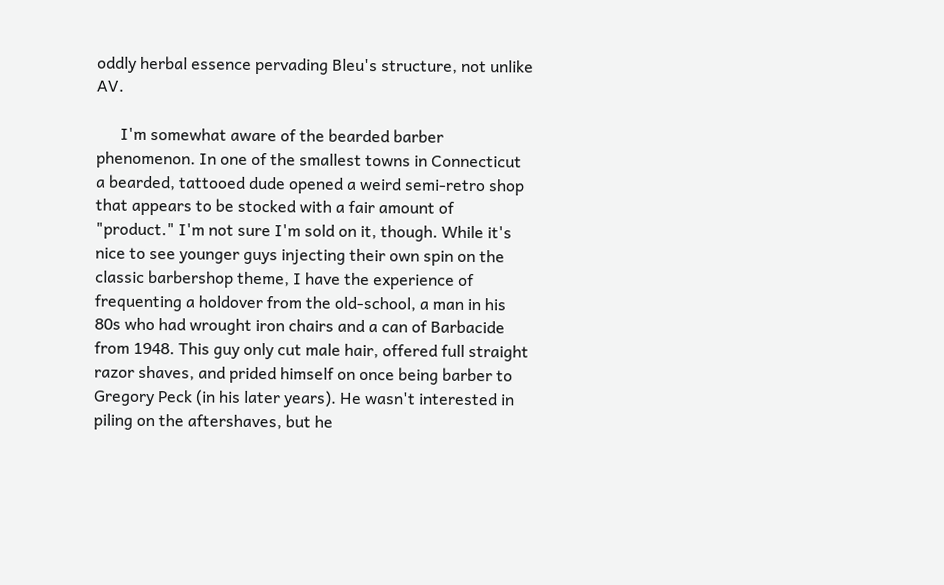oddly herbal essence pervading Bleu's structure, not unlike AV.

      I'm somewhat aware of the bearded barber phenomenon. In one of the smallest towns in Connecticut a bearded, tattooed dude opened a weird semi-retro shop that appears to be stocked with a fair amount of "product." I'm not sure I'm sold on it, though. While it's nice to see younger guys injecting their own spin on the classic barbershop theme, I have the experience of frequenting a holdover from the old-school, a man in his 80s who had wrought iron chairs and a can of Barbacide from 1948. This guy only cut male hair, offered full straight razor shaves, and prided himself on once being barber to Gregory Peck (in his later years). He wasn't interested in piling on the aftershaves, but he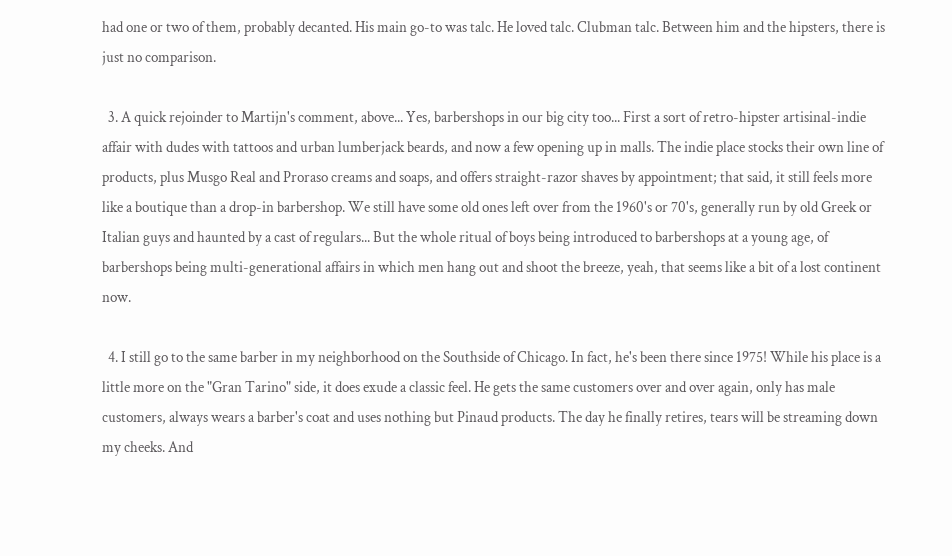had one or two of them, probably decanted. His main go-to was talc. He loved talc. Clubman talc. Between him and the hipsters, there is just no comparison.

  3. A quick rejoinder to Martijn's comment, above... Yes, barbershops in our big city too... First a sort of retro-hipster artisinal-indie affair with dudes with tattoos and urban lumberjack beards, and now a few opening up in malls. The indie place stocks their own line of products, plus Musgo Real and Proraso creams and soaps, and offers straight-razor shaves by appointment; that said, it still feels more like a boutique than a drop-in barbershop. We still have some old ones left over from the 1960's or 70's, generally run by old Greek or Italian guys and haunted by a cast of regulars... But the whole ritual of boys being introduced to barbershops at a young age, of barbershops being multi-generational affairs in which men hang out and shoot the breeze, yeah, that seems like a bit of a lost continent now.

  4. I still go to the same barber in my neighborhood on the Southside of Chicago. In fact, he's been there since 1975! While his place is a little more on the "Gran Tarino" side, it does exude a classic feel. He gets the same customers over and over again, only has male customers, always wears a barber's coat and uses nothing but Pinaud products. The day he finally retires, tears will be streaming down my cheeks. And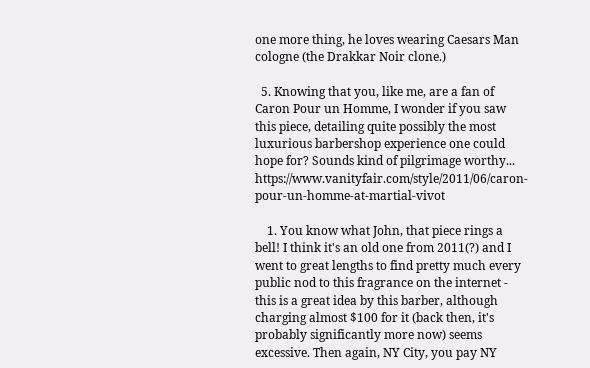one more thing, he loves wearing Caesars Man cologne (the Drakkar Noir clone.)

  5. Knowing that you, like me, are a fan of Caron Pour un Homme, I wonder if you saw this piece, detailing quite possibly the most luxurious barbershop experience one could hope for? Sounds kind of pilgrimage worthy... https://www.vanityfair.com/style/2011/06/caron-pour-un-homme-at-martial-vivot

    1. You know what John, that piece rings a bell! I think it's an old one from 2011(?) and I went to great lengths to find pretty much every public nod to this fragrance on the internet - this is a great idea by this barber, although charging almost $100 for it (back then, it's probably significantly more now) seems excessive. Then again, NY City, you pay NY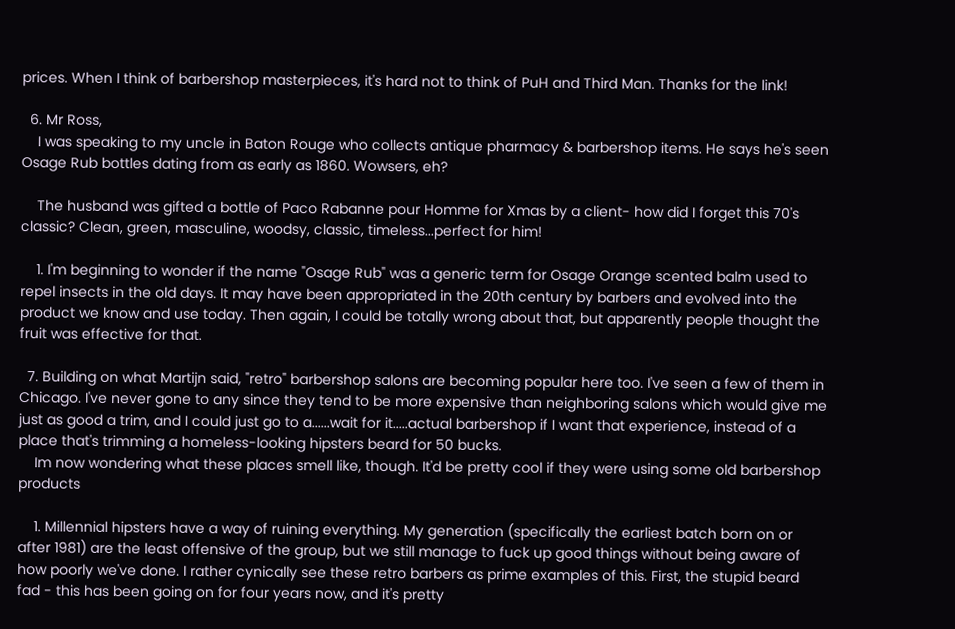prices. When I think of barbershop masterpieces, it's hard not to think of PuH and Third Man. Thanks for the link!

  6. Mr Ross,
    I was speaking to my uncle in Baton Rouge who collects antique pharmacy & barbershop items. He says he's seen Osage Rub bottles dating from as early as 1860. Wowsers, eh?

    The husband was gifted a bottle of Paco Rabanne pour Homme for Xmas by a client- how did I forget this 70's classic? Clean, green, masculine, woodsy, classic, timeless...perfect for him!

    1. I'm beginning to wonder if the name "Osage Rub" was a generic term for Osage Orange scented balm used to repel insects in the old days. It may have been appropriated in the 20th century by barbers and evolved into the product we know and use today. Then again, I could be totally wrong about that, but apparently people thought the fruit was effective for that.

  7. Building on what Martijn said, "retro" barbershop salons are becoming popular here too. I've seen a few of them in Chicago. I've never gone to any since they tend to be more expensive than neighboring salons which would give me just as good a trim, and I could just go to a......wait for it.....actual barbershop if I want that experience, instead of a place that's trimming a homeless-looking hipsters beard for 50 bucks.
    Im now wondering what these places smell like, though. It'd be pretty cool if they were using some old barbershop products

    1. Millennial hipsters have a way of ruining everything. My generation (specifically the earliest batch born on or after 1981) are the least offensive of the group, but we still manage to fuck up good things without being aware of how poorly we've done. I rather cynically see these retro barbers as prime examples of this. First, the stupid beard fad - this has been going on for four years now, and it's pretty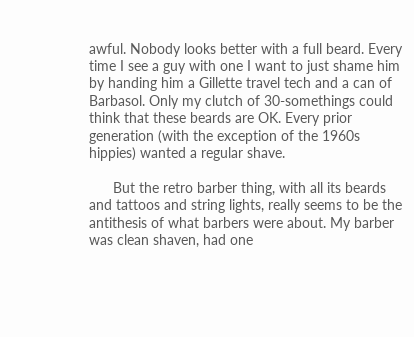awful. Nobody looks better with a full beard. Every time I see a guy with one I want to just shame him by handing him a Gillette travel tech and a can of Barbasol. Only my clutch of 30-somethings could think that these beards are OK. Every prior generation (with the exception of the 1960s hippies) wanted a regular shave.

      But the retro barber thing, with all its beards and tattoos and string lights, really seems to be the antithesis of what barbers were about. My barber was clean shaven, had one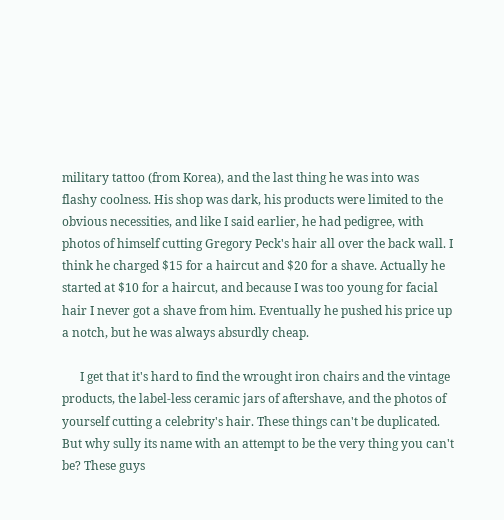military tattoo (from Korea), and the last thing he was into was flashy coolness. His shop was dark, his products were limited to the obvious necessities, and like I said earlier, he had pedigree, with photos of himself cutting Gregory Peck's hair all over the back wall. I think he charged $15 for a haircut and $20 for a shave. Actually he started at $10 for a haircut, and because I was too young for facial hair I never got a shave from him. Eventually he pushed his price up a notch, but he was always absurdly cheap.

      I get that it's hard to find the wrought iron chairs and the vintage products, the label-less ceramic jars of aftershave, and the photos of yourself cutting a celebrity's hair. These things can't be duplicated. But why sully its name with an attempt to be the very thing you can't be? These guys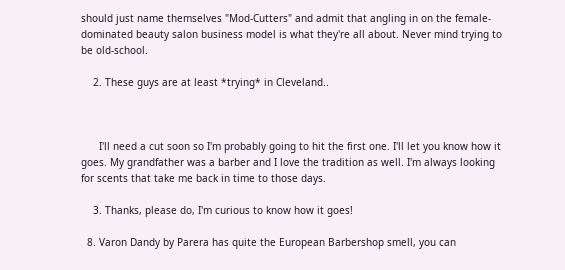should just name themselves "Mod-Cutters" and admit that angling in on the female-dominated beauty salon business model is what they're all about. Never mind trying to be old-school.

    2. These guys are at least *trying* in Cleveland..



      I'll need a cut soon so I'm probably going to hit the first one. I'll let you know how it goes. My grandfather was a barber and I love the tradition as well. I'm always looking for scents that take me back in time to those days.

    3. Thanks, please do, I'm curious to know how it goes!

  8. Varon Dandy by Parera has quite the European Barbershop smell, you can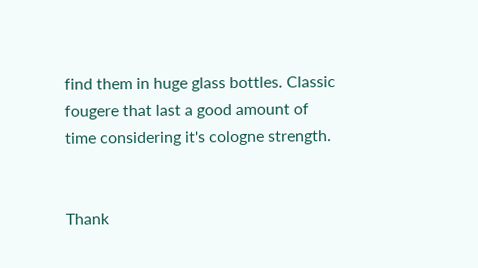find them in huge glass bottles. Classic fougere that last a good amount of time considering it's cologne strength.


Thank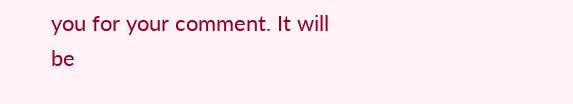you for your comment. It will be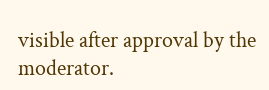visible after approval by the moderator.